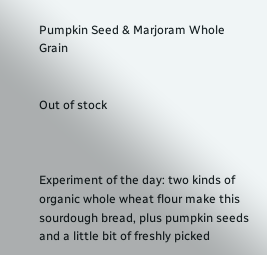Pumpkin Seed & Marjoram Whole Grain


Out of stock



Experiment of the day: two kinds of organic whole wheat flour make this sourdough bread, plus pumpkin seeds and a little bit of freshly picked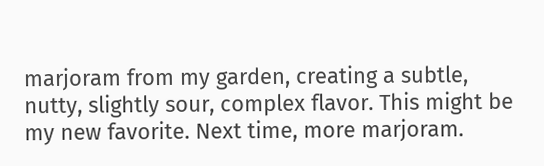marjoram from my garden, creating a subtle, nutty, slightly sour, complex flavor. This might be my new favorite. Next time, more marjoram.